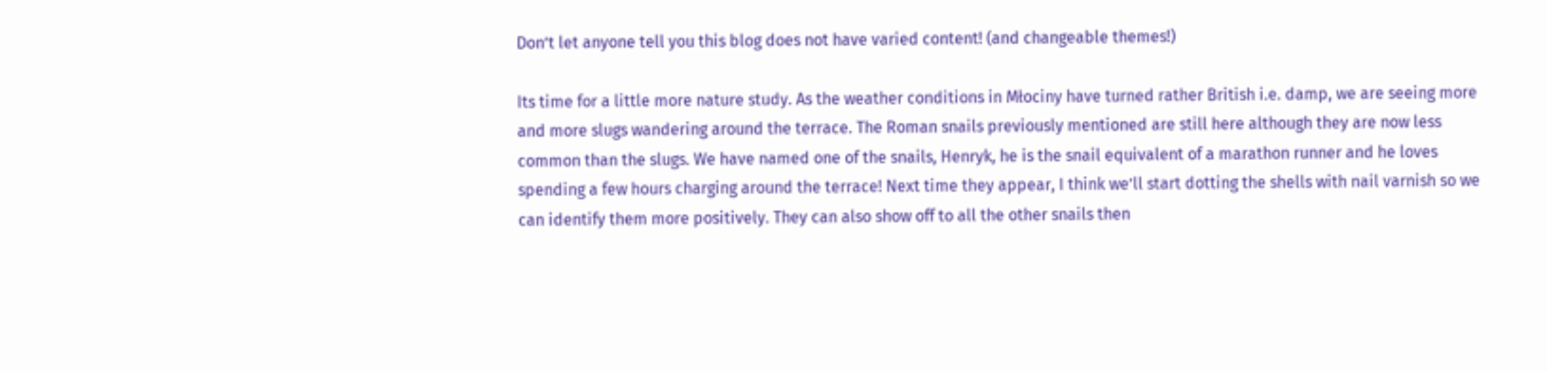Don’t let anyone tell you this blog does not have varied content! (and changeable themes!)

Its time for a little more nature study. As the weather conditions in Młociny have turned rather British i.e. damp, we are seeing more and more slugs wandering around the terrace. The Roman snails previously mentioned are still here although they are now less common than the slugs. We have named one of the snails, Henryk, he is the snail equivalent of a marathon runner and he loves spending a few hours charging around the terrace! Next time they appear, I think we’ll start dotting the shells with nail varnish so we can identify them more positively. They can also show off to all the other snails then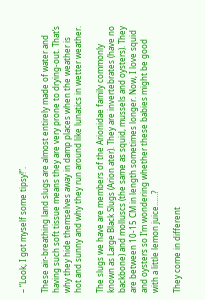– “Look, I got myself some tipsy!”.

These air-breathing land slugs are almost entirely made of water and having such soft tissue means they are very prone to drying-out. That’s why they hide themselves away in damp places when the weather is hot and sunny and why they run around like lunatics in wetter weather.

The slugs we have are members of the Arionidae family commonly known as Large Black Slugs (Arion ater). They are invertebrates (have no backbone) and molluscs (the same as squid, mussels and oysters). They are between 10-15 CM in length sometimes longer. Now, I love squid and oysters so I’m wondering whether these babies might be good with a little lemon juice……?

They come in different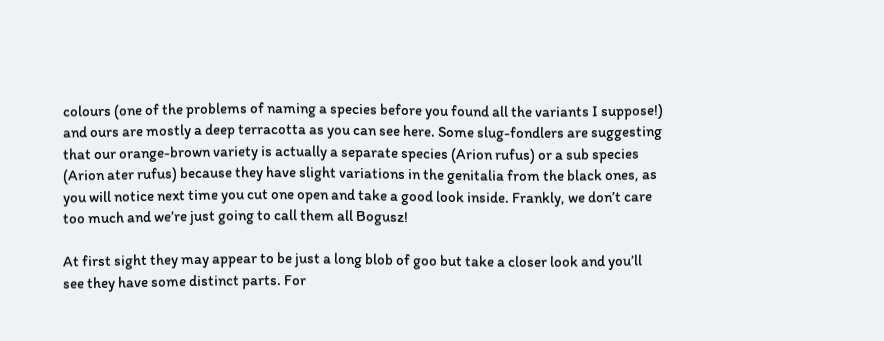colours (one of the problems of naming a species before you found all the variants I suppose!) and ours are mostly a deep terracotta as you can see here. Some slug-fondlers are suggesting that our orange-brown variety is actually a separate species (Arion rufus) or a sub species (Arion ater rufus) because they have slight variations in the genitalia from the black ones, as you will notice next time you cut one open and take a good look inside. Frankly, we don’t care too much and we’re just going to call them all Bogusz!

At first sight they may appear to be just a long blob of goo but take a closer look and you’ll see they have some distinct parts. For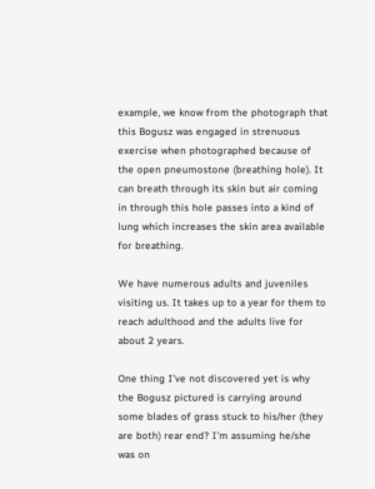example, we know from the photograph that this Bogusz was engaged in strenuous exercise when photographed because of the open pneumostone (breathing hole). It can breath through its skin but air coming in through this hole passes into a kind of lung which increases the skin area available for breathing.

We have numerous adults and juveniles visiting us. It takes up to a year for them to reach adulthood and the adults live for about 2 years.

One thing I’ve not discovered yet is why the Bogusz pictured is carrying around some blades of grass stuck to his/her (they are both) rear end? I’m assuming he/she was on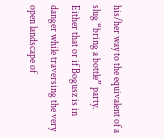his/her way to the equivalent of a slug “bring a bottle” party. Either that or if Bogusz is in danger while traversing the very open landscape of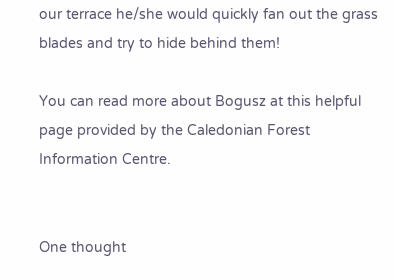our terrace he/she would quickly fan out the grass blades and try to hide behind them!

You can read more about Bogusz at this helpful page provided by the Caledonian Forest Information Centre.


One thought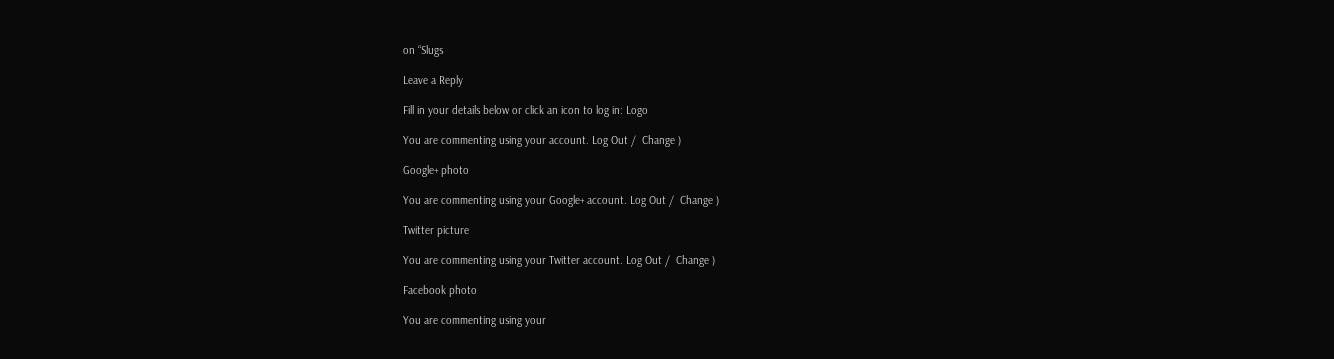on “Slugs

Leave a Reply

Fill in your details below or click an icon to log in: Logo

You are commenting using your account. Log Out /  Change )

Google+ photo

You are commenting using your Google+ account. Log Out /  Change )

Twitter picture

You are commenting using your Twitter account. Log Out /  Change )

Facebook photo

You are commenting using your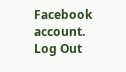Facebook account. Log Out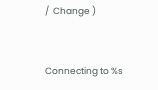/  Change )


Connecting to %s